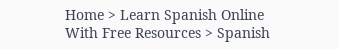Home > Learn Spanish Online With Free Resources > Spanish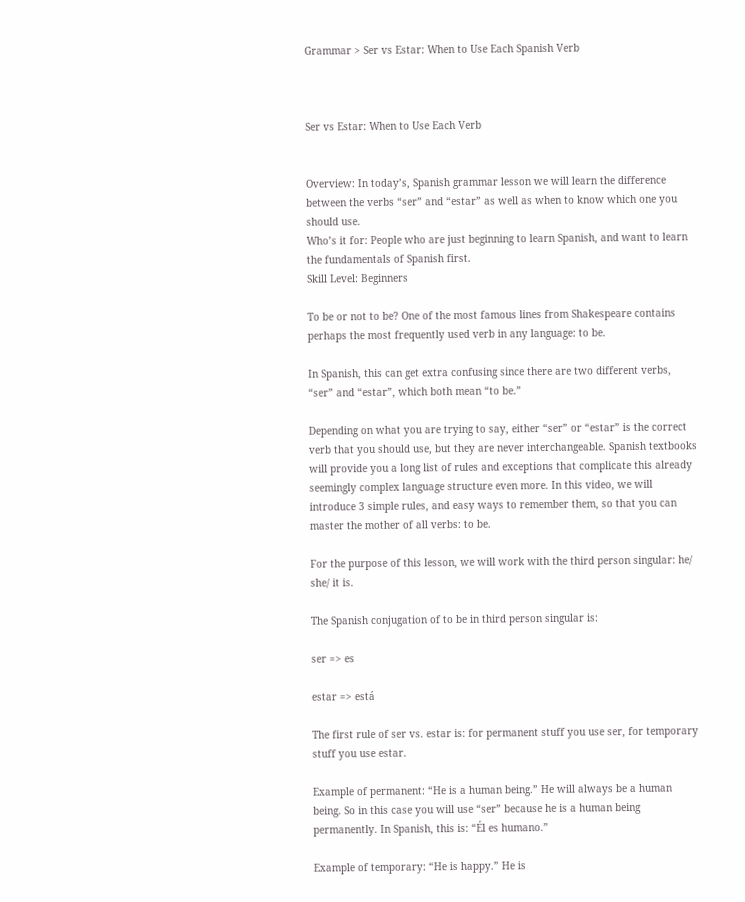Grammar > Ser vs Estar: When to Use Each Spanish Verb



Ser vs Estar: When to Use Each Verb


Overview: In today’s, Spanish grammar lesson we will learn the difference between the verbs “ser” and “estar” as well as when to know which one you should use.
Who’s it for: People who are just beginning to learn Spanish, and want to learn the fundamentals of Spanish first.
Skill Level: Beginners

To be or not to be? One of the most famous lines from Shakespeare contains perhaps the most frequently used verb in any language: to be.

In Spanish, this can get extra confusing since there are two different verbs, “ser” and “estar”, which both mean “to be.”

Depending on what you are trying to say, either “ser” or “estar” is the correct verb that you should use, but they are never interchangeable. Spanish textbooks will provide you a long list of rules and exceptions that complicate this already seemingly complex language structure even more. In this video, we will introduce 3 simple rules, and easy ways to remember them, so that you can master the mother of all verbs: to be.

For the purpose of this lesson, we will work with the third person singular: he/ she/ it is.

The Spanish conjugation of to be in third person singular is:

ser => es

estar => está

The first rule of ser vs. estar is: for permanent stuff you use ser, for temporary stuff you use estar.

Example of permanent: “He is a human being.” He will always be a human being. So in this case you will use “ser” because he is a human being permanently. In Spanish, this is: “Él es humano.”

Example of temporary: “He is happy.” He is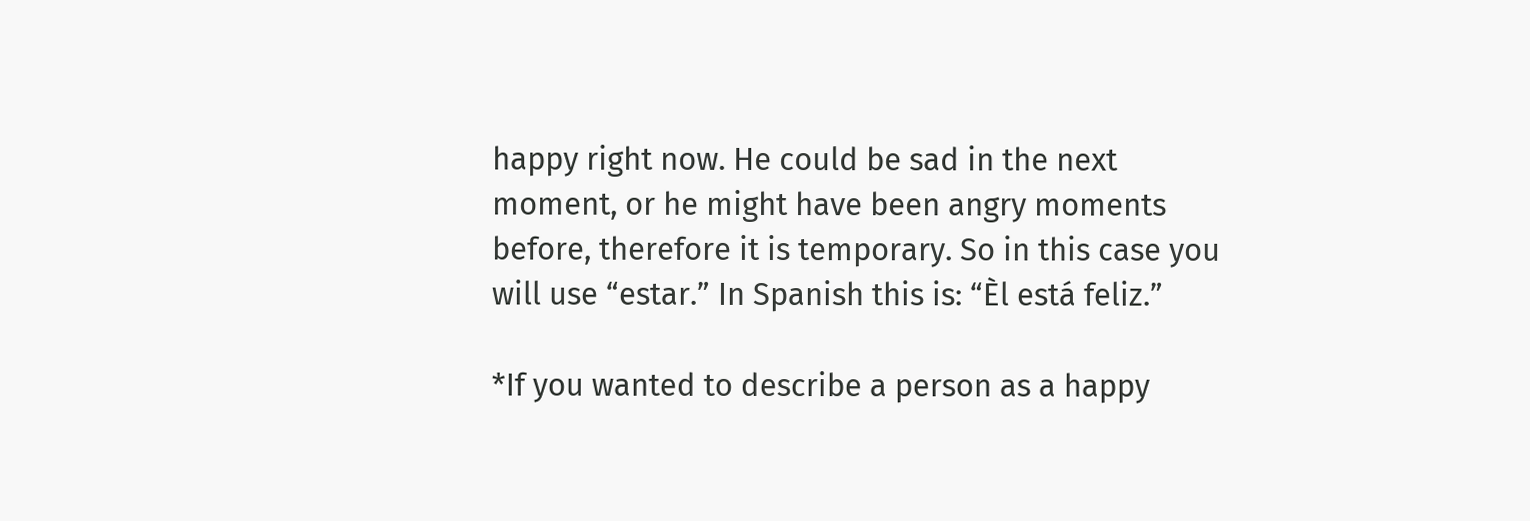happy right now. He could be sad in the next moment, or he might have been angry moments before, therefore it is temporary. So in this case you will use “estar.” In Spanish this is: “Èl está feliz.”

*If you wanted to describe a person as a happy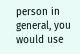person in general, you would use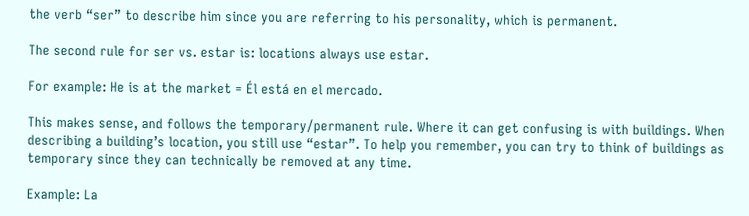the verb “ser” to describe him since you are referring to his personality, which is permanent.

The second rule for ser vs. estar is: locations always use estar.

For example: He is at the market = Él está en el mercado.

This makes sense, and follows the temporary/permanent rule. Where it can get confusing is with buildings. When describing a building’s location, you still use “estar”. To help you remember, you can try to think of buildings as temporary since they can technically be removed at any time.

Example: La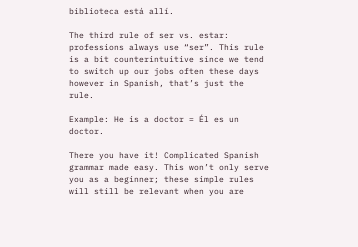biblioteca está allí.

The third rule of ser vs. estar: professions always use “ser”. This rule is a bit counterintuitive since we tend to switch up our jobs often these days however in Spanish, that’s just the rule.

Example: He is a doctor = Él es un doctor.

There you have it! Complicated Spanish grammar made easy. This won’t only serve you as a beginner; these simple rules will still be relevant when you are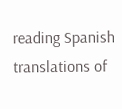reading Spanish translations of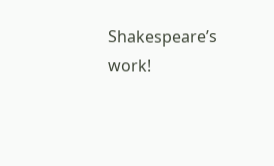Shakespeare’s work!